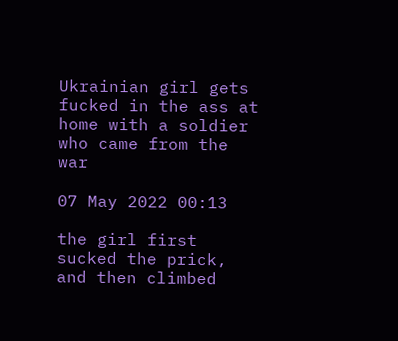Ukrainian girl gets fucked in the ass at home with a soldier who came from the war

07 May 2022 00:13

the girl first sucked the prick, and then climbed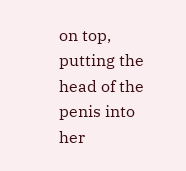on top, putting the head of the penis into her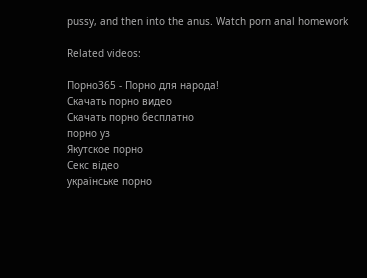pussy, and then into the anus. Watch porn anal homework

Related videos:

Порно365 - Порно для народа!
Скачать порно видео
Скачать порно бесплатно
порно уз
Якутское порно
Cекс відео
українське порно